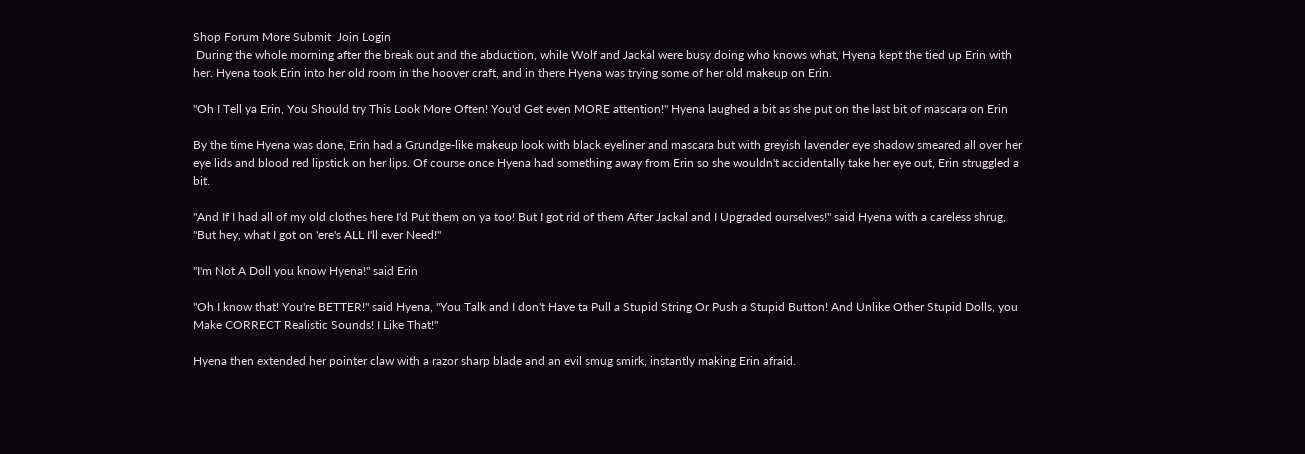Shop Forum More Submit  Join Login
 During the whole morning after the break out and the abduction, while Wolf and Jackal were busy doing who knows what, Hyena kept the tied up Erin with her. Hyena took Erin into her old room in the hoover craft, and in there Hyena was trying some of her old makeup on Erin.

"Oh I Tell ya Erin, You Should try This Look More Often! You'd Get even MORE attention!" Hyena laughed a bit as she put on the last bit of mascara on Erin

By the time Hyena was done, Erin had a Grundge-like makeup look with black eyeliner and mascara but with greyish lavender eye shadow smeared all over her eye lids and blood red lipstick on her lips. Of course once Hyena had something away from Erin so she wouldn't accidentally take her eye out, Erin struggled a bit.

"And If I had all of my old clothes here I'd Put them on ya too! But I got rid of them After Jackal and I Upgraded ourselves!" said Hyena with a careless shrug, "But hey, what I got on 'ere's ALL I'll ever Need!"

"I'm Not A Doll you know Hyena!" said Erin

"Oh I know that! You're BETTER!" said Hyena, "You Talk and I don't Have ta Pull a Stupid String Or Push a Stupid Button! And Unlike Other Stupid Dolls, you Make CORRECT Realistic Sounds! I Like That!"

Hyena then extended her pointer claw with a razor sharp blade and an evil smug smirk, instantly making Erin afraid.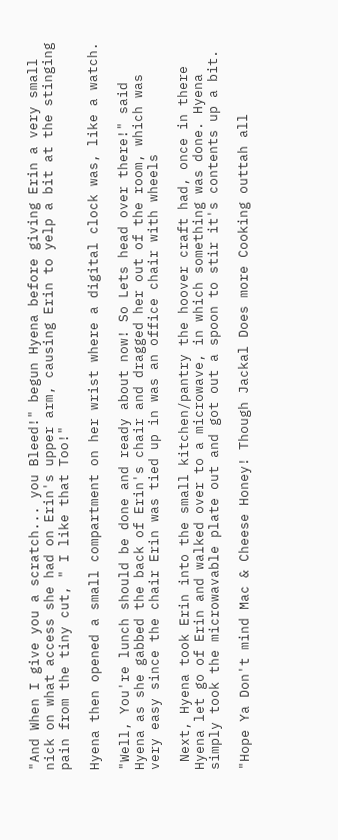"And When I give you a scratch... you Bleed!" begun Hyena before giving Erin a very small nick on what access she had on Erin's upper arm, causing Erin to yelp a bit at the stinging pain from the tiny cut, " I like that Too!"

Hyena then opened a small compartment on her wrist where a digital clock was, like a watch.

"Well, You're lunch should be done and ready about now! So Lets head over there!" said Hyena as she gabbed the back of Erin's chair and dragged her out of the room, which was very easy since the chair Erin was tied up in was an office chair with wheels

 Next, Hyena took Erin into the small kitchen/pantry the hoover craft had, once in there Hyena let go of Erin and walked over to a microwave, in which something was done. Hyena simply took the microwavable plate out and got out a spoon to stir it's contents up a bit.

"Hope Ya Don't mind Mac & Cheese Honey! Though Jackal Does more Cooking outtah all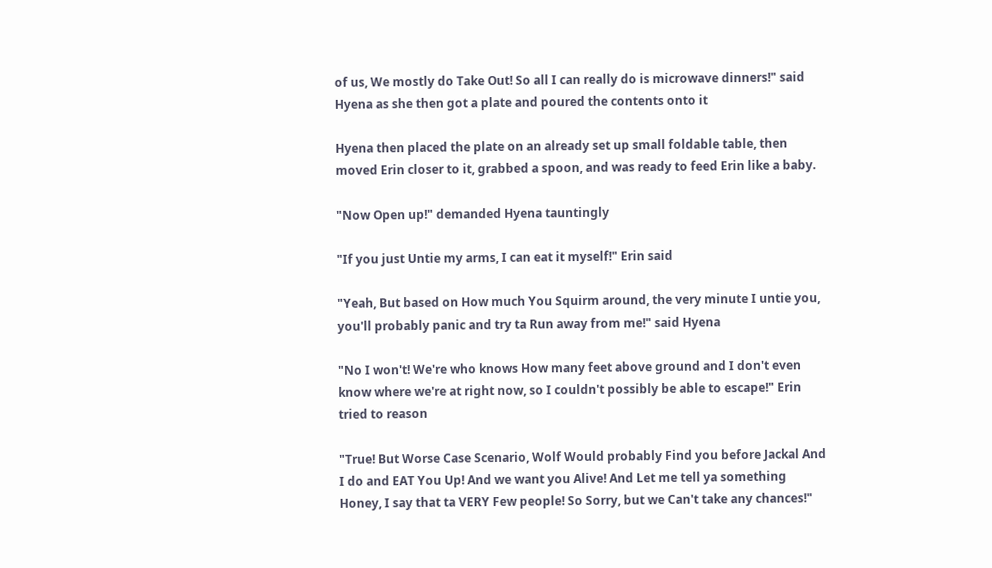of us, We mostly do Take Out! So all I can really do is microwave dinners!" said Hyena as she then got a plate and poured the contents onto it

Hyena then placed the plate on an already set up small foldable table, then moved Erin closer to it, grabbed a spoon, and was ready to feed Erin like a baby.

"Now Open up!" demanded Hyena tauntingly

"If you just Untie my arms, I can eat it myself!" Erin said

"Yeah, But based on How much You Squirm around, the very minute I untie you, you'll probably panic and try ta Run away from me!" said Hyena

"No I won't! We're who knows How many feet above ground and I don't even know where we're at right now, so I couldn't possibly be able to escape!" Erin tried to reason

"True! But Worse Case Scenario, Wolf Would probably Find you before Jackal And I do and EAT You Up! And we want you Alive! And Let me tell ya something Honey, I say that ta VERY Few people! So Sorry, but we Can't take any chances!"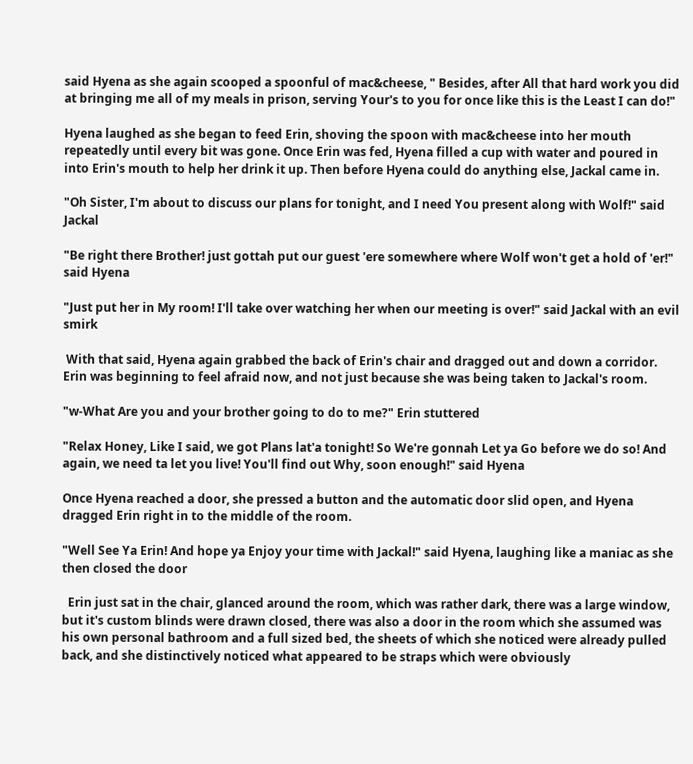said Hyena as she again scooped a spoonful of mac&cheese, " Besides, after All that hard work you did at bringing me all of my meals in prison, serving Your's to you for once like this is the Least I can do!"

Hyena laughed as she began to feed Erin, shoving the spoon with mac&cheese into her mouth repeatedly until every bit was gone. Once Erin was fed, Hyena filled a cup with water and poured in into Erin's mouth to help her drink it up. Then before Hyena could do anything else, Jackal came in.

"Oh Sister, I'm about to discuss our plans for tonight, and I need You present along with Wolf!" said Jackal

"Be right there Brother! just gottah put our guest 'ere somewhere where Wolf won't get a hold of 'er!" said Hyena

"Just put her in My room! I'll take over watching her when our meeting is over!" said Jackal with an evil smirk

 With that said, Hyena again grabbed the back of Erin's chair and dragged out and down a corridor. Erin was beginning to feel afraid now, and not just because she was being taken to Jackal's room.

"w-What Are you and your brother going to do to me?" Erin stuttered

"Relax Honey, Like I said, we got Plans lat'a tonight! So We're gonnah Let ya Go before we do so! And again, we need ta let you live! You'll find out Why, soon enough!" said Hyena

Once Hyena reached a door, she pressed a button and the automatic door slid open, and Hyena dragged Erin right in to the middle of the room.

"Well See Ya Erin! And hope ya Enjoy your time with Jackal!" said Hyena, laughing like a maniac as she then closed the door

  Erin just sat in the chair, glanced around the room, which was rather dark, there was a large window, but it's custom blinds were drawn closed, there was also a door in the room which she assumed was his own personal bathroom and a full sized bed, the sheets of which she noticed were already pulled back, and she distinctively noticed what appeared to be straps which were obviously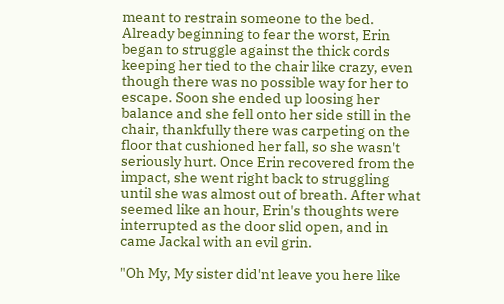meant to restrain someone to the bed. Already beginning to fear the worst, Erin began to struggle against the thick cords keeping her tied to the chair like crazy, even though there was no possible way for her to escape. Soon she ended up loosing her balance and she fell onto her side still in the chair, thankfully there was carpeting on the floor that cushioned her fall, so she wasn't seriously hurt. Once Erin recovered from the impact, she went right back to struggling until she was almost out of breath. After what seemed like an hour, Erin's thoughts were interrupted as the door slid open, and in came Jackal with an evil grin.

"Oh My, My sister did'nt leave you here like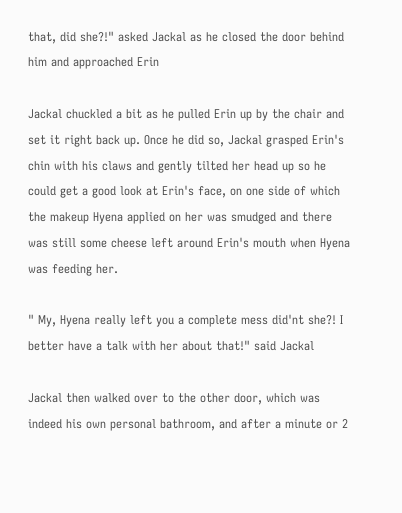that, did she?!" asked Jackal as he closed the door behind him and approached Erin

Jackal chuckled a bit as he pulled Erin up by the chair and set it right back up. Once he did so, Jackal grasped Erin's chin with his claws and gently tilted her head up so he could get a good look at Erin's face, on one side of which the makeup Hyena applied on her was smudged and there was still some cheese left around Erin's mouth when Hyena was feeding her.

" My, Hyena really left you a complete mess did'nt she?! I better have a talk with her about that!" said Jackal

Jackal then walked over to the other door, which was indeed his own personal bathroom, and after a minute or 2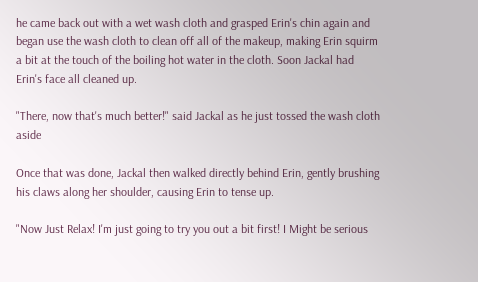he came back out with a wet wash cloth and grasped Erin's chin again and began use the wash cloth to clean off all of the makeup, making Erin squirm a bit at the touch of the boiling hot water in the cloth. Soon Jackal had Erin's face all cleaned up.

"There, now that's much better!" said Jackal as he just tossed the wash cloth aside

Once that was done, Jackal then walked directly behind Erin, gently brushing his claws along her shoulder, causing Erin to tense up.

"Now Just Relax! I'm just going to try you out a bit first! I Might be serious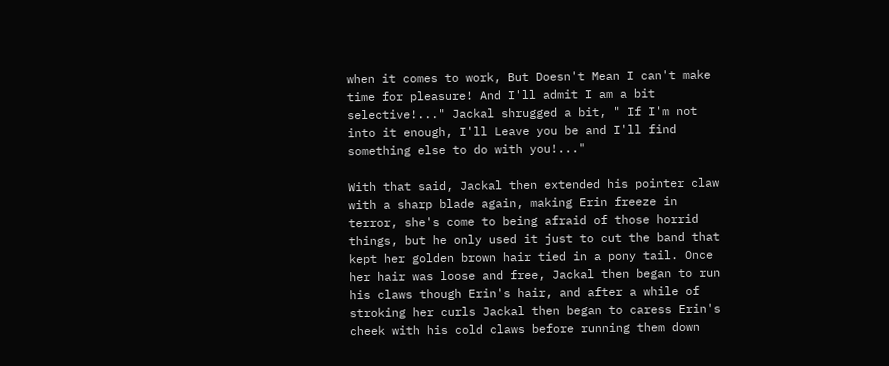when it comes to work, But Doesn't Mean I can't make time for pleasure! And I'll admit I am a bit selective!..." Jackal shrugged a bit, " If I'm not into it enough, I'll Leave you be and I'll find something else to do with you!..."

With that said, Jackal then extended his pointer claw with a sharp blade again, making Erin freeze in terror, she's come to being afraid of those horrid things, but he only used it just to cut the band that kept her golden brown hair tied in a pony tail. Once her hair was loose and free, Jackal then began to run his claws though Erin's hair, and after a while of stroking her curls Jackal then began to caress Erin's cheek with his cold claws before running them down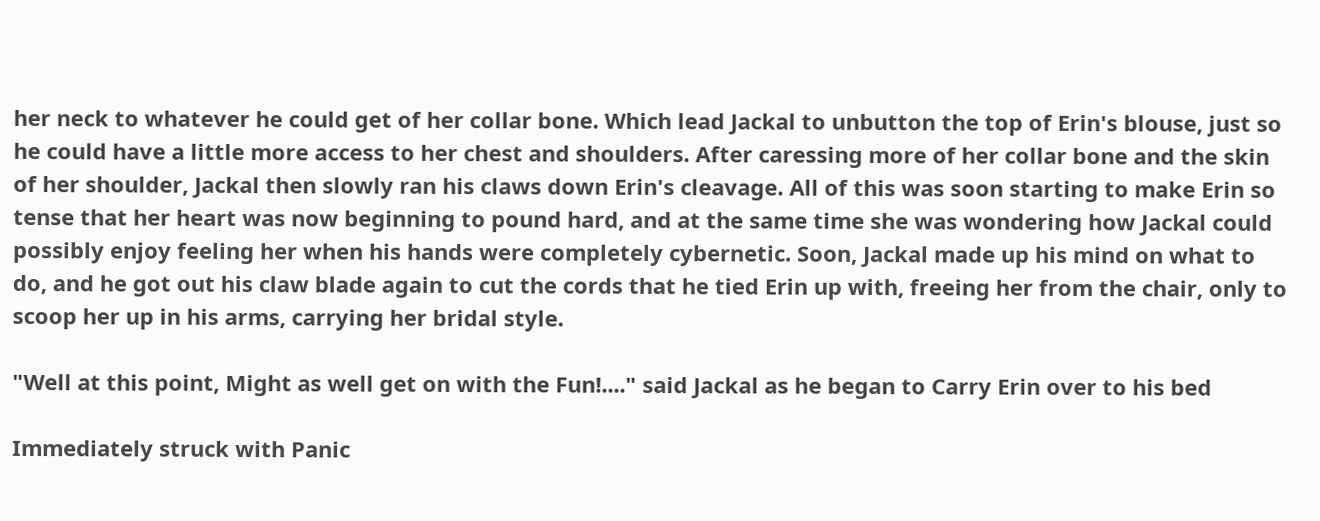her neck to whatever he could get of her collar bone. Which lead Jackal to unbutton the top of Erin's blouse, just so he could have a little more access to her chest and shoulders. After caressing more of her collar bone and the skin of her shoulder, Jackal then slowly ran his claws down Erin's cleavage. All of this was soon starting to make Erin so tense that her heart was now beginning to pound hard, and at the same time she was wondering how Jackal could possibly enjoy feeling her when his hands were completely cybernetic. Soon, Jackal made up his mind on what to do, and he got out his claw blade again to cut the cords that he tied Erin up with, freeing her from the chair, only to scoop her up in his arms, carrying her bridal style.

"Well at this point, Might as well get on with the Fun!...." said Jackal as he began to Carry Erin over to his bed

Immediately struck with Panic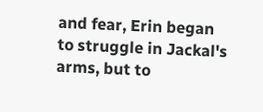and fear, Erin began to struggle in Jackal's arms, but to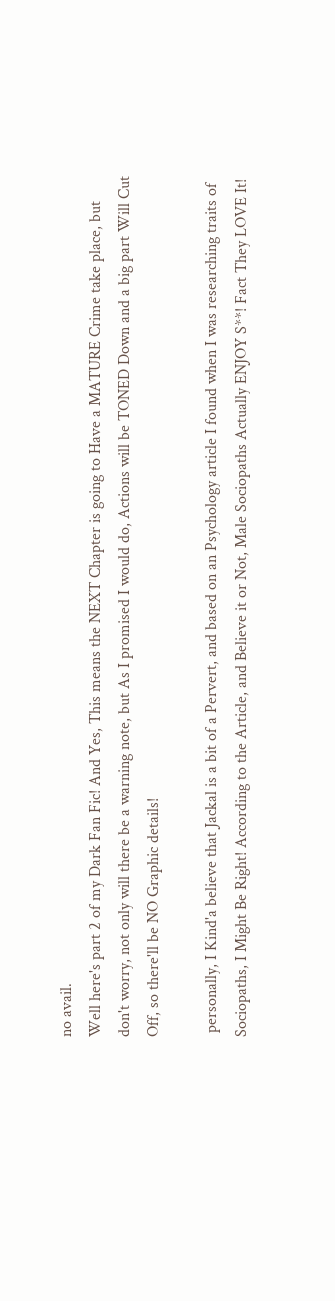no avail.
Well here's part 2 of my Dark Fan Fic! And Yes, This means the NEXT Chapter is going to Have a MATURE Crime take place, but don't worry, not only will there be a warning note, but As I promised I would do, Actions will be TONED Down and a big part Will Cut Off, so there'll be NO Graphic details!

 personally, I Kind'a believe that Jackal is a bit of a Pervert, and based on an Psychology article I found when I was researching traits of Sociopaths, I Might Be Right! According to the Article, and Believe it or Not, Male Sociopaths Actually ENJOY S**! Fact They LOVE It!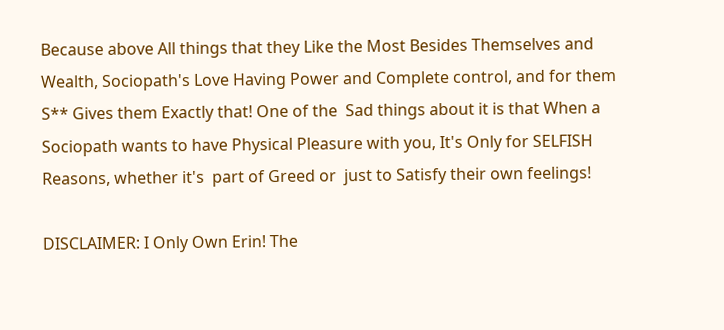Because above All things that they Like the Most Besides Themselves and Wealth, Sociopath's Love Having Power and Complete control, and for them S** Gives them Exactly that! One of the  Sad things about it is that When a Sociopath wants to have Physical Pleasure with you, It's Only for SELFISH Reasons, whether it's  part of Greed or  just to Satisfy their own feelings!

DISCLAIMER: I Only Own Erin! The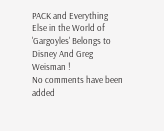PACK and Everything Else in the World of 'Gargoyles' Belongs to Disney And Greg Weisman !
No comments have been added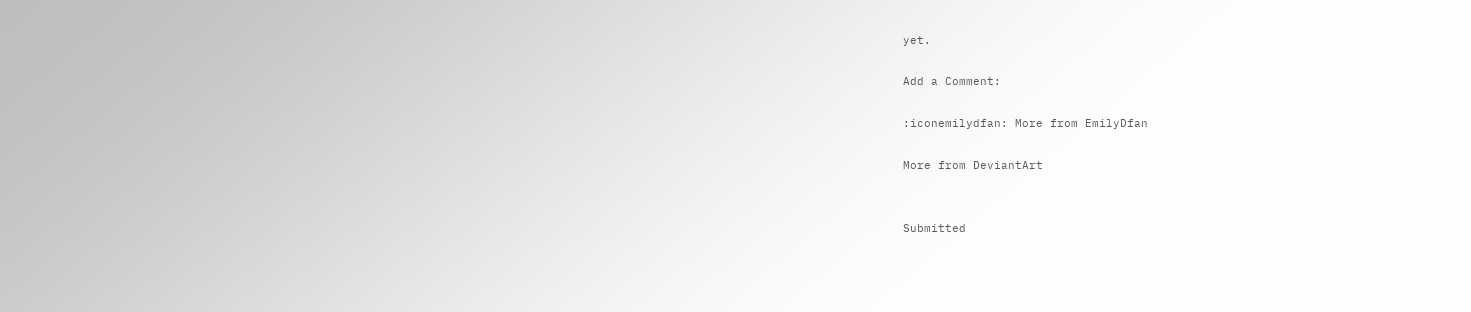yet.

Add a Comment:

:iconemilydfan: More from EmilyDfan

More from DeviantArt


Submitted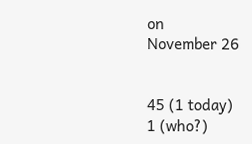on
November 26


45 (1 today)
1 (who?)